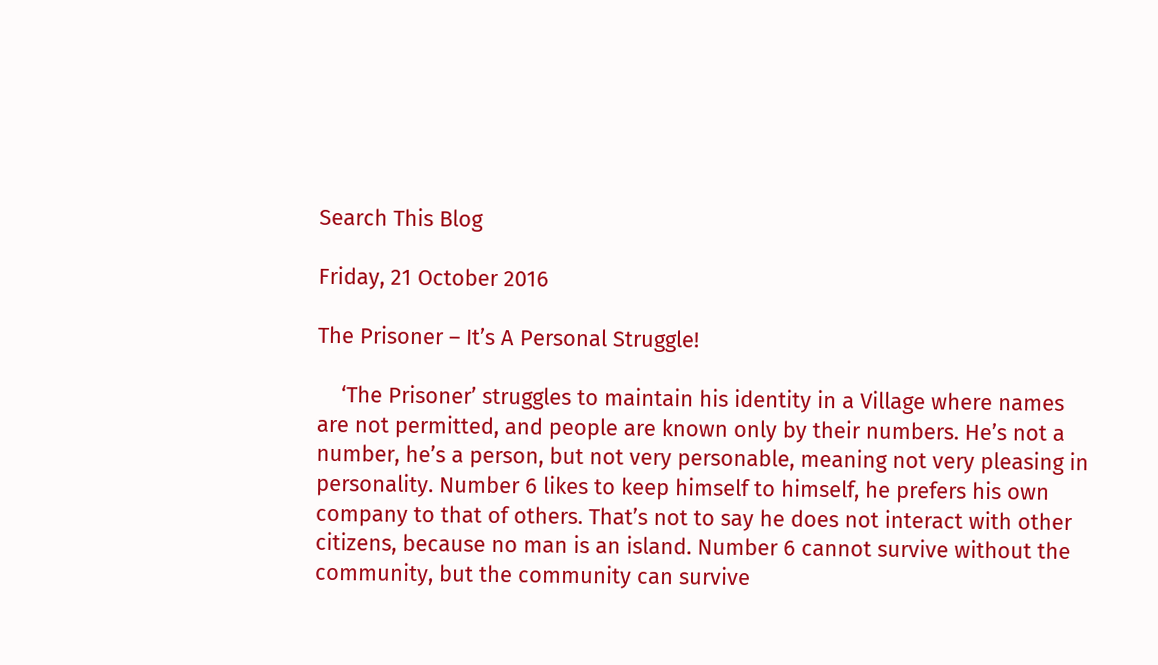Search This Blog

Friday, 21 October 2016

The Prisoner – It’s A Personal Struggle!

    ‘The Prisoner’ struggles to maintain his identity in a Village where names are not permitted, and people are known only by their numbers. He’s not a number, he’s a person, but not very personable, meaning not very pleasing in personality. Number 6 likes to keep himself to himself, he prefers his own company to that of others. That’s not to say he does not interact with other citizens, because no man is an island. Number 6 cannot survive without the community, but the community can survive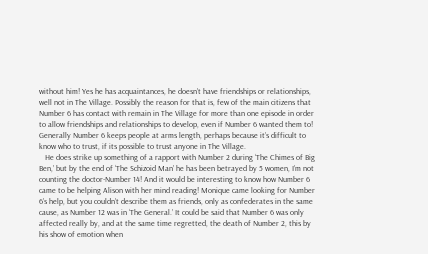without him! Yes he has acquaintances, he doesn’t have friendships or relationships, well not in The Village. Possibly the reason for that is, few of the main citizens that Number 6 has contact with remain in The Village for more than one episode in order to allow friendships and relationships to develop, even if Number 6 wanted them to! Generally Number 6 keeps people at arms length, perhaps because it’s difficult to know who to trust, if its possible to trust anyone in The Village.
   He does strike up something of a rapport with Number 2 during ‘The Chimes of Big Ben,’ but by the end of ‘The Schizoid Man’ he has been betrayed by 5 women, I’m not counting the doctor-Number 14! And it would be interesting to know how Number 6 came to be helping Alison with her mind reading! Monique came looking for Number 6’s help, but you couldn’t describe them as friends, only as confederates in the same cause, as Number 12 was in ‘The General.’ It could be said that Number 6 was only affected really by, and at the same time regretted, the death of Number 2, this by his show of emotion when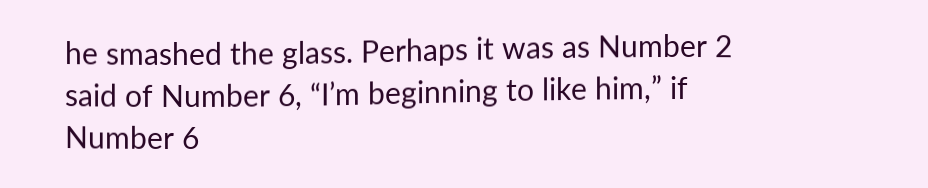he smashed the glass. Perhaps it was as Number 2 said of Number 6, “I’m beginning to like him,” if Number 6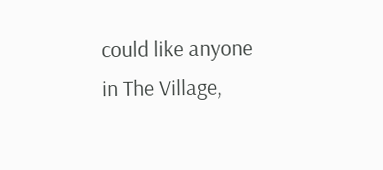could like anyone in The Village,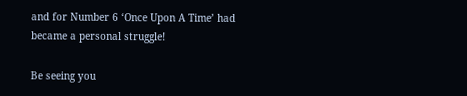and for Number 6 ‘Once Upon A Time’ had became a personal struggle!

Be seeing you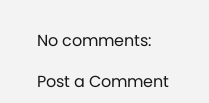No comments:

Post a Comment